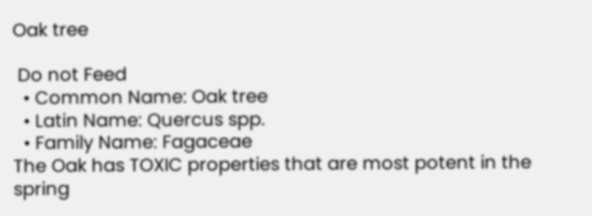Oak tree

 Do not Feed
  • Common Name: Oak tree
  • Latin Name: Quercus spp.
  • Family Name: Fagaceae
The Oak has TOXIC properties that are most potent in the spring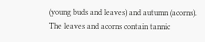(young buds and leaves) and autumn (acorns).  The leaves and acorns contain tannic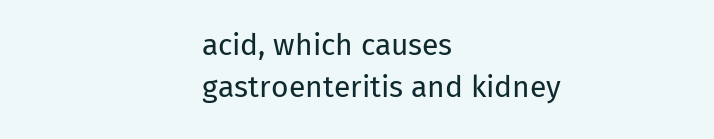acid, which causes gastroenteritis and kidney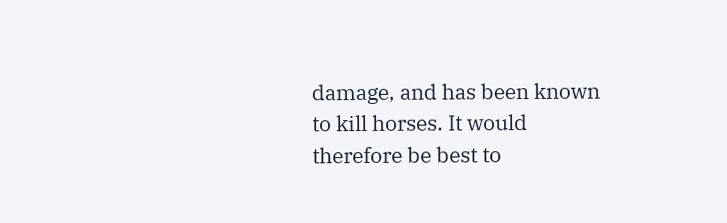damage, and has been known to kill horses. It would therefore be best to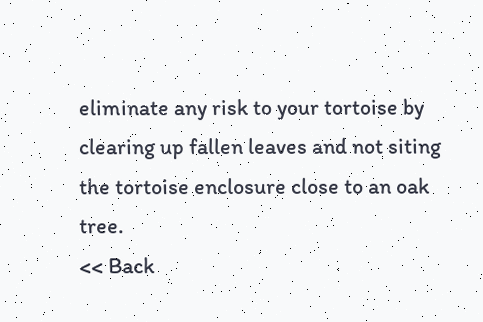eliminate any risk to your tortoise by clearing up fallen leaves and not siting the tortoise enclosure close to an oak tree.
<< Back